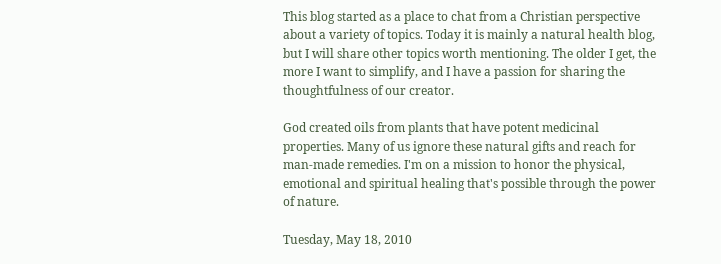This blog started as a place to chat from a Christian perspective about a variety of topics. Today it is mainly a natural health blog, but I will share other topics worth mentioning. The older I get, the more I want to simplify, and I have a passion for sharing the thoughtfulness of our creator.

God created oils from plants that have potent medicinal properties. Many of us ignore these natural gifts and reach for man-made remedies. I'm on a mission to honor the physical, emotional and spiritual healing that's possible through the power of nature.

Tuesday, May 18, 2010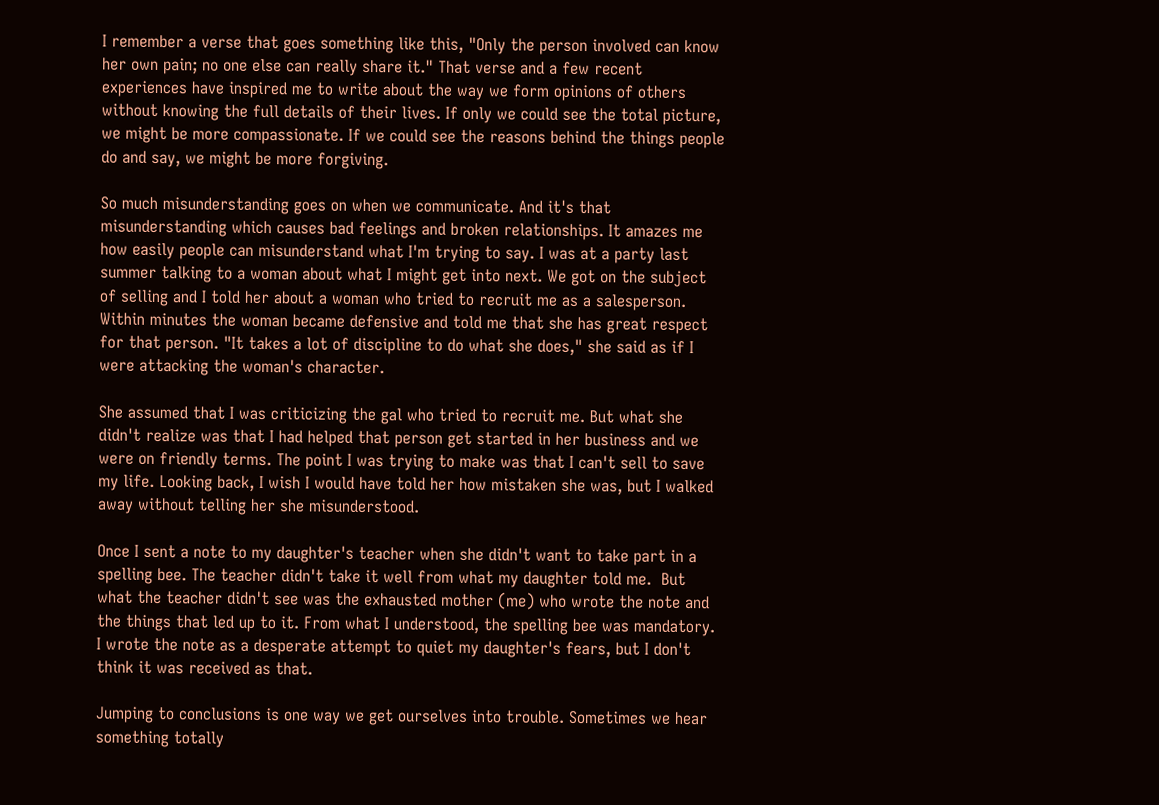I remember a verse that goes something like this, "Only the person involved can know her own pain; no one else can really share it." That verse and a few recent experiences have inspired me to write about the way we form opinions of others without knowing the full details of their lives. If only we could see the total picture, we might be more compassionate. If we could see the reasons behind the things people do and say, we might be more forgiving.

So much misunderstanding goes on when we communicate. And it's that misunderstanding which causes bad feelings and broken relationships. It amazes me how easily people can misunderstand what I'm trying to say. I was at a party last summer talking to a woman about what I might get into next. We got on the subject of selling and I told her about a woman who tried to recruit me as a salesperson. Within minutes the woman became defensive and told me that she has great respect for that person. "It takes a lot of discipline to do what she does," she said as if I were attacking the woman's character.

She assumed that I was criticizing the gal who tried to recruit me. But what she didn't realize was that I had helped that person get started in her business and we were on friendly terms. The point I was trying to make was that I can't sell to save my life. Looking back, I wish I would have told her how mistaken she was, but I walked away without telling her she misunderstood.

Once I sent a note to my daughter's teacher when she didn't want to take part in a spelling bee. The teacher didn't take it well from what my daughter told me.  But what the teacher didn't see was the exhausted mother (me) who wrote the note and the things that led up to it. From what I understood, the spelling bee was mandatory.  I wrote the note as a desperate attempt to quiet my daughter's fears, but I don't think it was received as that.

Jumping to conclusions is one way we get ourselves into trouble. Sometimes we hear something totally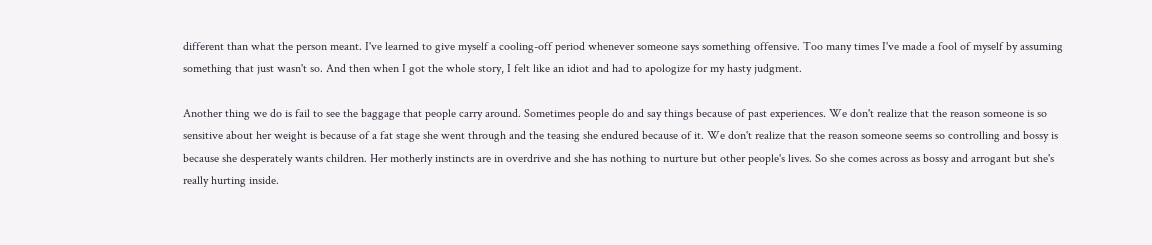different than what the person meant. I've learned to give myself a cooling-off period whenever someone says something offensive. Too many times I've made a fool of myself by assuming something that just wasn't so. And then when I got the whole story, I felt like an idiot and had to apologize for my hasty judgment.

Another thing we do is fail to see the baggage that people carry around. Sometimes people do and say things because of past experiences. We don't realize that the reason someone is so sensitive about her weight is because of a fat stage she went through and the teasing she endured because of it. We don't realize that the reason someone seems so controlling and bossy is because she desperately wants children. Her motherly instincts are in overdrive and she has nothing to nurture but other people's lives. So she comes across as bossy and arrogant but she's really hurting inside.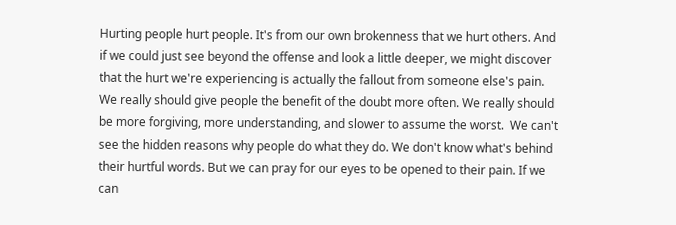Hurting people hurt people. It's from our own brokenness that we hurt others. And if we could just see beyond the offense and look a little deeper, we might discover that the hurt we're experiencing is actually the fallout from someone else's pain. We really should give people the benefit of the doubt more often. We really should be more forgiving, more understanding, and slower to assume the worst.  We can't see the hidden reasons why people do what they do. We don't know what's behind their hurtful words. But we can pray for our eyes to be opened to their pain. If we can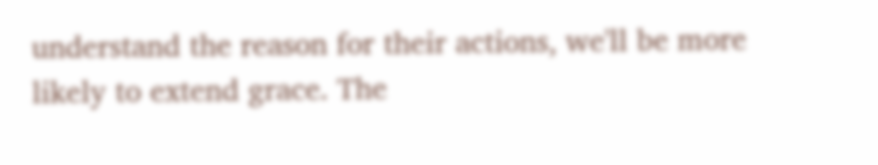understand the reason for their actions, we'll be more likely to extend grace. The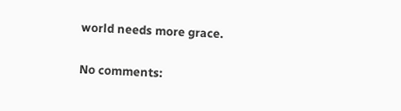world needs more grace.

No comments: